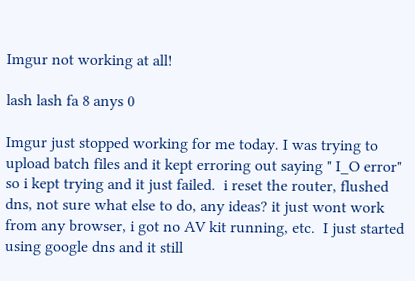Imgur not working at all!

lash lash fa 8 anys 0

Imgur just stopped working for me today. I was trying to upload batch files and it kept erroring out saying " I_O error" so i kept trying and it just failed.  i reset the router, flushed dns, not sure what else to do, any ideas? it just wont work from any browser, i got no AV kit running, etc.  I just started using google dns and it still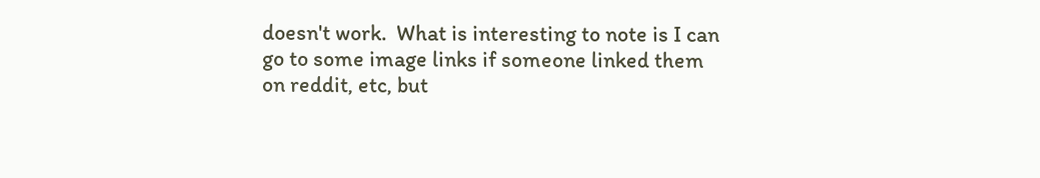doesn't work.  What is interesting to note is I can go to some image links if someone linked them on reddit, etc, but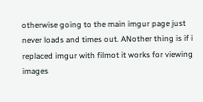otherwise going to the main imgur page just never loads and times out. ANother thing is if i replaced imgur with filmot it works for viewing images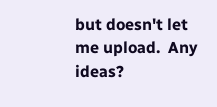but doesn't let me upload.  Any ideas?